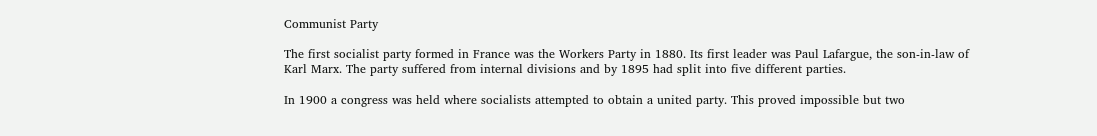Communist Party

The first socialist party formed in France was the Workers Party in 1880. Its first leader was Paul Lafargue, the son-in-law of Karl Marx. The party suffered from internal divisions and by 1895 had split into five different parties.

In 1900 a congress was held where socialists attempted to obtain a united party. This proved impossible but two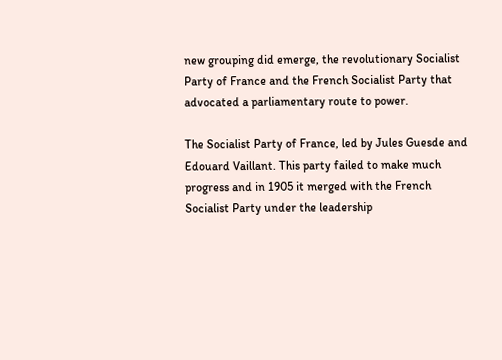new grouping did emerge, the revolutionary Socialist Party of France and the French Socialist Party that advocated a parliamentary route to power.

The Socialist Party of France, led by Jules Guesde and Edouard Vaillant. This party failed to make much progress and in 1905 it merged with the French Socialist Party under the leadership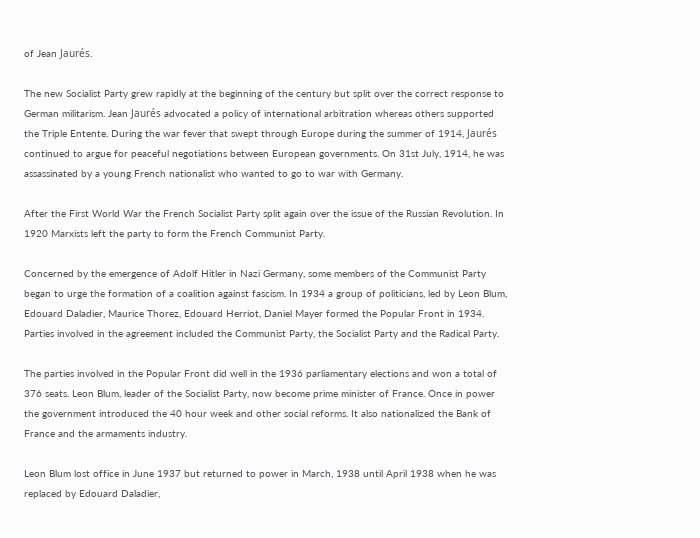of Jean Jaurés.

The new Socialist Party grew rapidly at the beginning of the century but split over the correct response to German militarism. Jean Jaurés advocated a policy of international arbitration whereas others supported the Triple Entente. During the war fever that swept through Europe during the summer of 1914, Jaurés continued to argue for peaceful negotiations between European governments. On 31st July, 1914, he was assassinated by a young French nationalist who wanted to go to war with Germany.

After the First World War the French Socialist Party split again over the issue of the Russian Revolution. In 1920 Marxists left the party to form the French Communist Party.

Concerned by the emergence of Adolf Hitler in Nazi Germany, some members of the Communist Party began to urge the formation of a coalition against fascism. In 1934 a group of politicians, led by Leon Blum, Edouard Daladier, Maurice Thorez, Edouard Herriot, Daniel Mayer formed the Popular Front in 1934. Parties involved in the agreement included the Communist Party, the Socialist Party and the Radical Party.

The parties involved in the Popular Front did well in the 1936 parliamentary elections and won a total of 376 seats. Leon Blum, leader of the Socialist Party, now become prime minister of France. Once in power the government introduced the 40 hour week and other social reforms. It also nationalized the Bank of France and the armaments industry.

Leon Blum lost office in June 1937 but returned to power in March, 1938 until April 1938 when he was replaced by Edouard Daladier,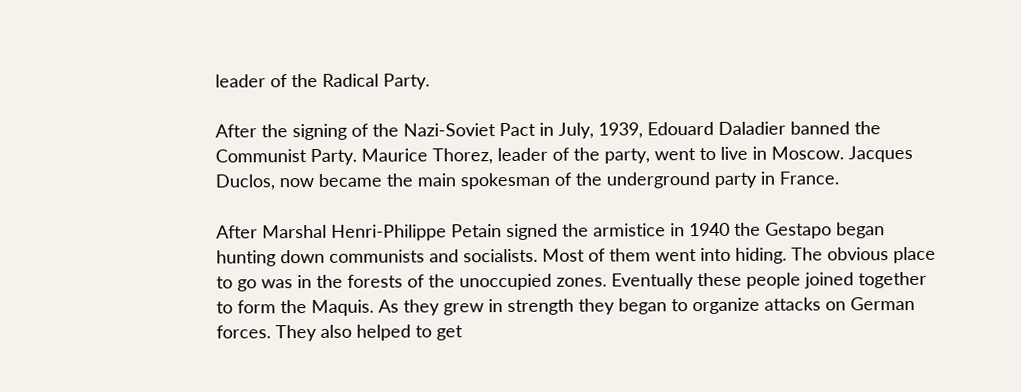leader of the Radical Party.

After the signing of the Nazi-Soviet Pact in July, 1939, Edouard Daladier banned the Communist Party. Maurice Thorez, leader of the party, went to live in Moscow. Jacques Duclos, now became the main spokesman of the underground party in France.

After Marshal Henri-Philippe Petain signed the armistice in 1940 the Gestapo began hunting down communists and socialists. Most of them went into hiding. The obvious place to go was in the forests of the unoccupied zones. Eventually these people joined together to form the Maquis. As they grew in strength they began to organize attacks on German forces. They also helped to get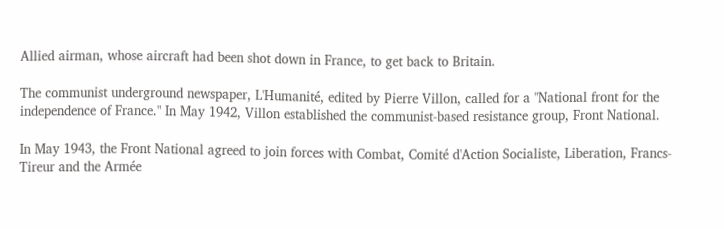Allied airman, whose aircraft had been shot down in France, to get back to Britain.

The communist underground newspaper, L'Humanité, edited by Pierre Villon, called for a "National front for the independence of France." In May 1942, Villon established the communist-based resistance group, Front National.

In May 1943, the Front National agreed to join forces with Combat, Comité d'Action Socialiste, Liberation, Francs-Tireur and the Armée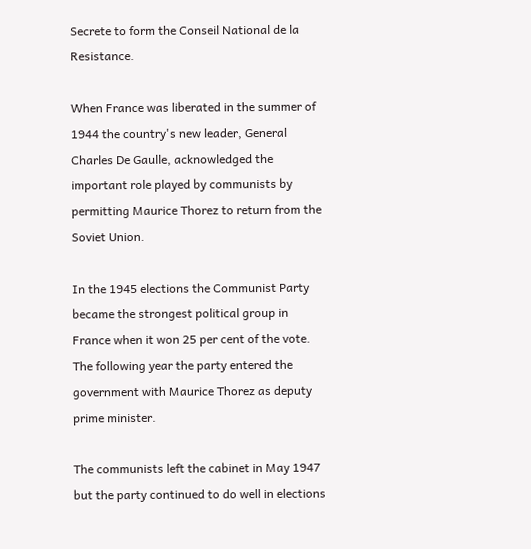Secrete to form the Conseil National de la Resistance.

When France was liberated in the summer of 1944 the country's new leader, General Charles De Gaulle, acknowledged the important role played by communists by permitting Maurice Thorez to return from the Soviet Union.

In the 1945 elections the Communist Party became the strongest political group in France when it won 25 per cent of the vote. The following year the party entered the government with Maurice Thorez as deputy prime minister.

The communists left the cabinet in May 1947 but the party continued to do well in elections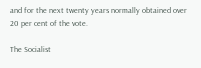and for the next twenty years normally obtained over 20 per cent of the vote.

The Socialist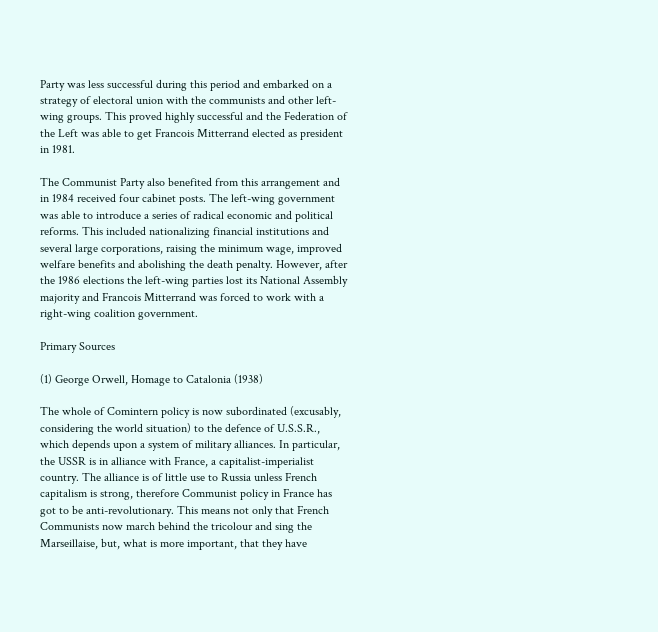Party was less successful during this period and embarked on a strategy of electoral union with the communists and other left-wing groups. This proved highly successful and the Federation of the Left was able to get Francois Mitterrand elected as president in 1981.

The Communist Party also benefited from this arrangement and in 1984 received four cabinet posts. The left-wing government was able to introduce a series of radical economic and political reforms. This included nationalizing financial institutions and several large corporations, raising the minimum wage, improved welfare benefits and abolishing the death penalty. However, after the 1986 elections the left-wing parties lost its National Assembly majority and Francois Mitterrand was forced to work with a right-wing coalition government.

Primary Sources

(1) George Orwell, Homage to Catalonia (1938)

The whole of Comintern policy is now subordinated (excusably, considering the world situation) to the defence of U.S.S.R., which depends upon a system of military alliances. In particular, the USSR is in alliance with France, a capitalist-imperialist country. The alliance is of little use to Russia unless French capitalism is strong, therefore Communist policy in France has got to be anti-revolutionary. This means not only that French Communists now march behind the tricolour and sing the Marseillaise, but, what is more important, that they have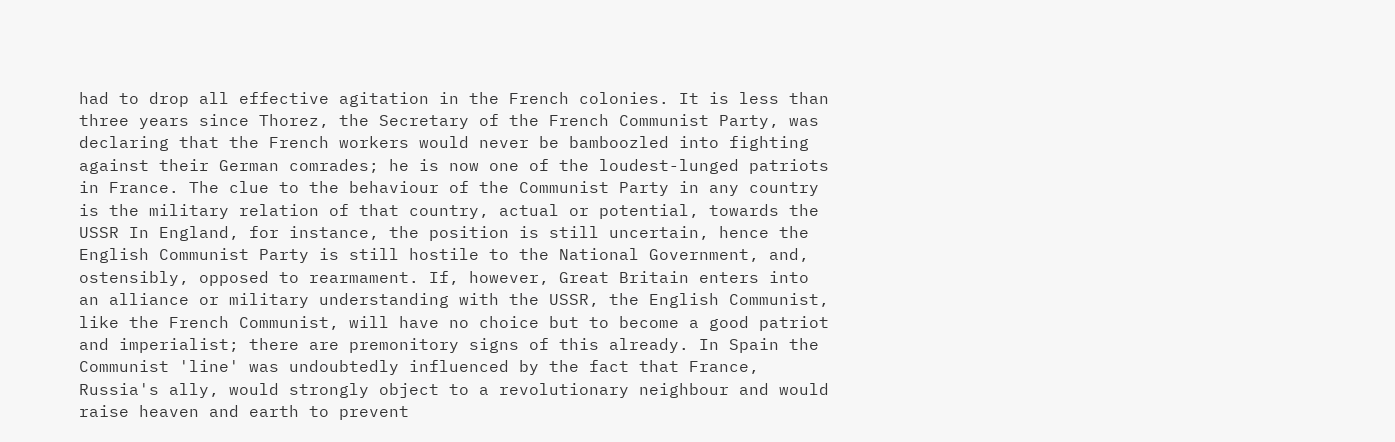had to drop all effective agitation in the French colonies. It is less than three years since Thorez, the Secretary of the French Communist Party, was declaring that the French workers would never be bamboozled into fighting against their German comrades; he is now one of the loudest-lunged patriots in France. The clue to the behaviour of the Communist Party in any country is the military relation of that country, actual or potential, towards the USSR In England, for instance, the position is still uncertain, hence the English Communist Party is still hostile to the National Government, and, ostensibly, opposed to rearmament. If, however, Great Britain enters into an alliance or military understanding with the USSR, the English Communist, like the French Communist, will have no choice but to become a good patriot and imperialist; there are premonitory signs of this already. In Spain the Communist 'line' was undoubtedly influenced by the fact that France, Russia's ally, would strongly object to a revolutionary neighbour and would raise heaven and earth to prevent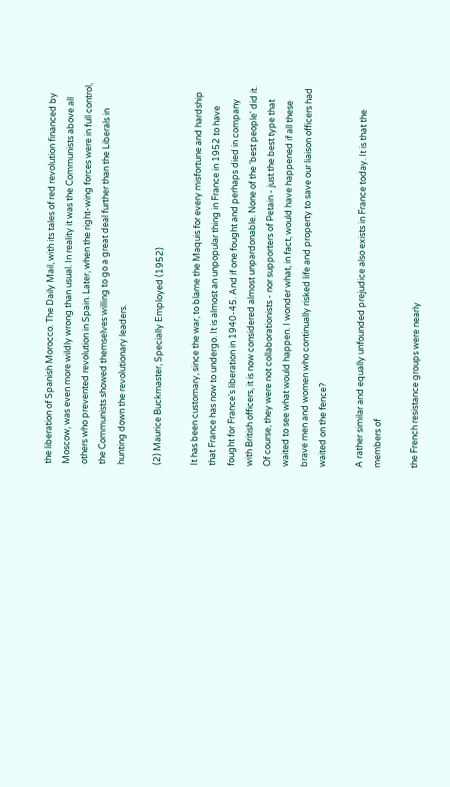the liberation of Spanish Morocco. The Daily Mail, with its tales of red revolution financed by Moscow, was even more wildly wrong than usual. In reality it was the Communists above all others who prevented revolution in Spain. Later, when the right-wing forces were in full control, the Communists showed themselves willing to go a great deal further than the Liberals in hunting down the revolutionary leaders.

(2) Maurice Buckmaster, Specially Employed (1952)

It has been customary, since the war, to blame the Maquis for every misfortune and hardship that France has now to undergo. It is almost an unpopular thing in France in 1952 to have fought for France's liberation in 1940-45. And if one fought and perhaps died in company with British officers, it is now considered almost unpardonable. None of the 'best people' did it. Of course, they were not collaborationists - nor supporters of Petain - just the best type that waited to see what would happen. I wonder what, in fact, would have happened if all these brave men and women who continually risked life and property to save our liaison officers had waited on the fence?

A rather similar and equally unfounded prejudice also exists in France today. It is that the members of

the French resistance groups were nearly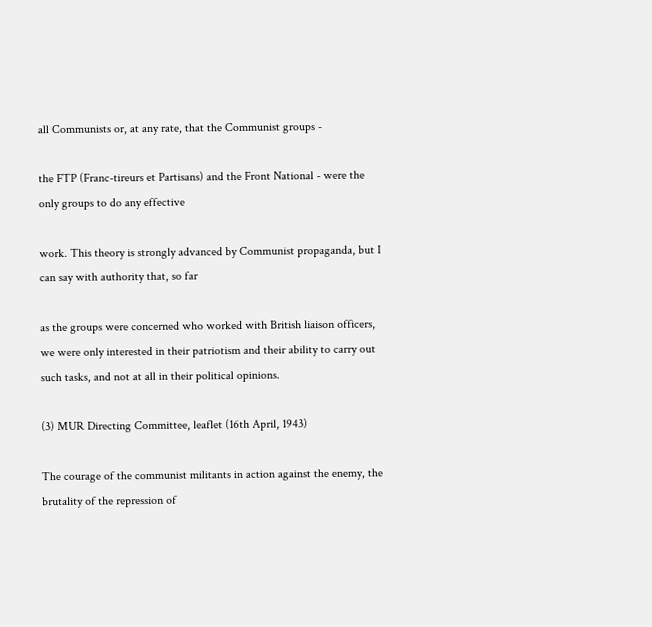all Communists or, at any rate, that the Communist groups -

the FTP (Franc-tireurs et Partisans) and the Front National - were the only groups to do any effective

work. This theory is strongly advanced by Communist propaganda, but I can say with authority that, so far

as the groups were concerned who worked with British liaison officers, we were only interested in their patriotism and their ability to carry out such tasks, and not at all in their political opinions.

(3) MUR Directing Committee, leaflet (16th April, 1943)

The courage of the communist militants in action against the enemy, the brutality of the repression of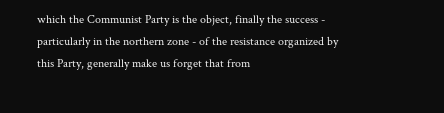which the Communist Party is the object, finally the success - particularly in the northern zone - of the resistance organized by this Party, generally make us forget that from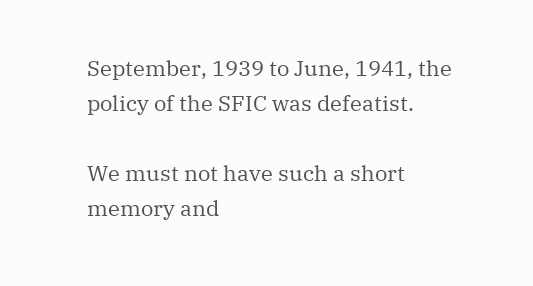September, 1939 to June, 1941, the policy of the SFIC was defeatist.

We must not have such a short memory and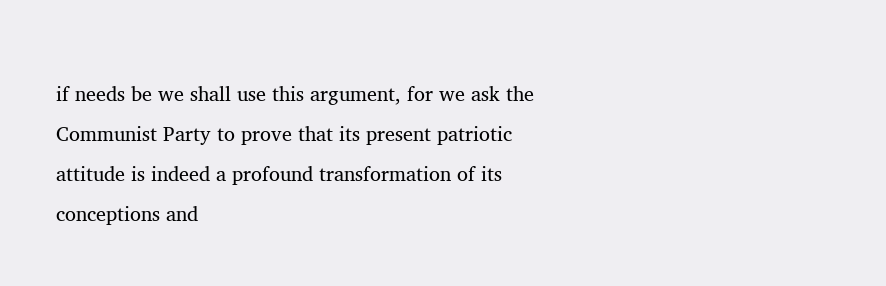if needs be we shall use this argument, for we ask the Communist Party to prove that its present patriotic attitude is indeed a profound transformation of its conceptions and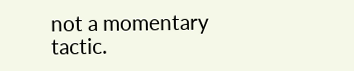not a momentary tactic.